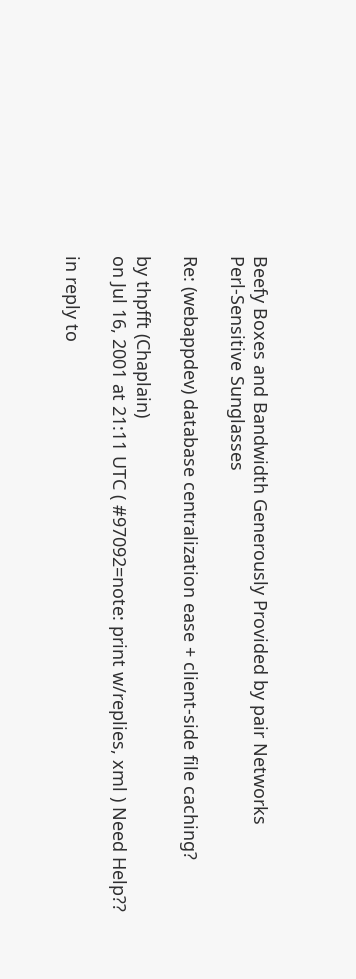Beefy Boxes and Bandwidth Generously Provided by pair Networks
Perl-Sensitive Sunglasses

Re: (webappdev) database centralization ease + client-side file caching?

by thpfft (Chaplain)
on Jul 16, 2001 at 21:11 UTC ( #97092=note: print w/replies, xml ) Need Help??

in reply to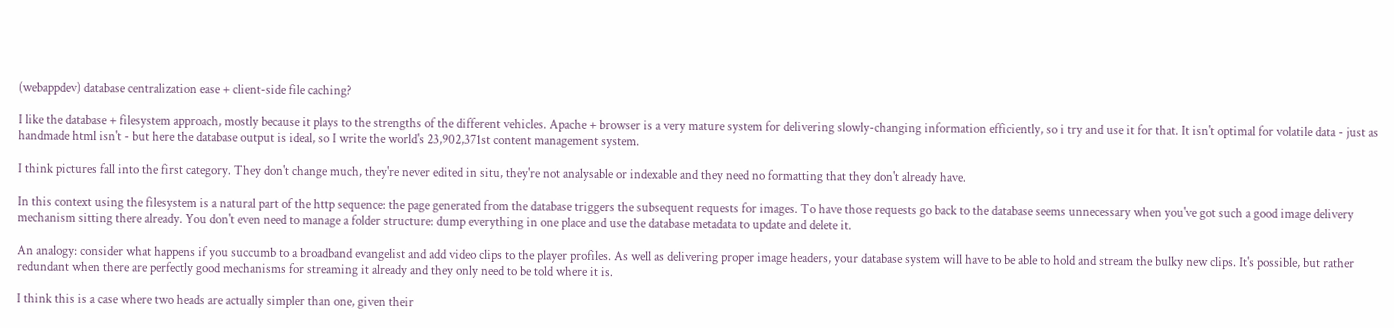(webappdev) database centralization ease + client-side file caching?

I like the database + filesystem approach, mostly because it plays to the strengths of the different vehicles. Apache + browser is a very mature system for delivering slowly-changing information efficiently, so i try and use it for that. It isn't optimal for volatile data - just as handmade html isn't - but here the database output is ideal, so I write the world's 23,902,371st content management system.

I think pictures fall into the first category. They don't change much, they're never edited in situ, they're not analysable or indexable and they need no formatting that they don't already have.

In this context using the filesystem is a natural part of the http sequence: the page generated from the database triggers the subsequent requests for images. To have those requests go back to the database seems unnecessary when you've got such a good image delivery mechanism sitting there already. You don't even need to manage a folder structure: dump everything in one place and use the database metadata to update and delete it.

An analogy: consider what happens if you succumb to a broadband evangelist and add video clips to the player profiles. As well as delivering proper image headers, your database system will have to be able to hold and stream the bulky new clips. It's possible, but rather redundant when there are perfectly good mechanisms for streaming it already and they only need to be told where it is.

I think this is a case where two heads are actually simpler than one, given their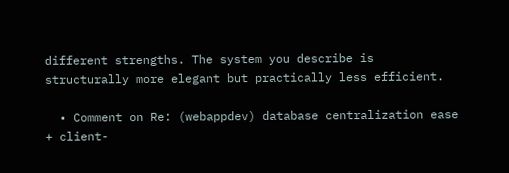different strengths. The system you describe is structurally more elegant but practically less efficient.

  • Comment on Re: (webappdev) database centralization ease + client-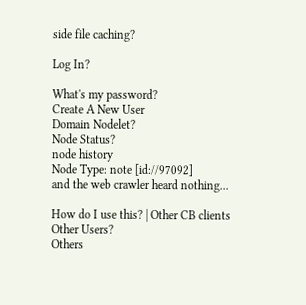side file caching?

Log In?

What's my password?
Create A New User
Domain Nodelet?
Node Status?
node history
Node Type: note [id://97092]
and the web crawler heard nothing...

How do I use this? | Other CB clients
Other Users?
Others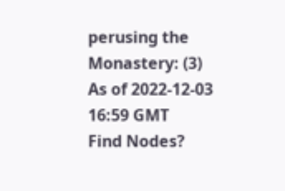perusing the Monastery: (3)
As of 2022-12-03 16:59 GMT
Find Nodes?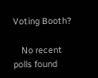Voting Booth?

    No recent polls found